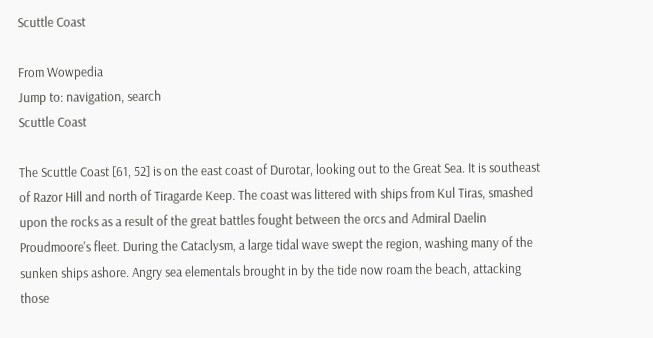Scuttle Coast

From Wowpedia
Jump to: navigation, search
Scuttle Coast

The Scuttle Coast [61, 52] is on the east coast of Durotar, looking out to the Great Sea. It is southeast of Razor Hill and north of Tiragarde Keep. The coast was littered with ships from Kul Tiras, smashed upon the rocks as a result of the great battles fought between the orcs and Admiral Daelin Proudmoore's fleet. During the Cataclysm, a large tidal wave swept the region, washing many of the sunken ships ashore. Angry sea elementals brought in by the tide now roam the beach, attacking those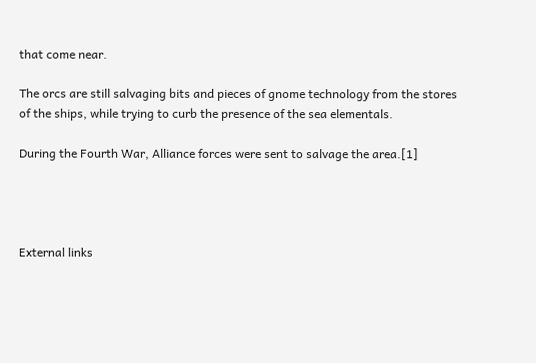that come near.

The orcs are still salvaging bits and pieces of gnome technology from the stores of the ships, while trying to curb the presence of the sea elementals.

During the Fourth War, Alliance forces were sent to salvage the area.[1]




External links